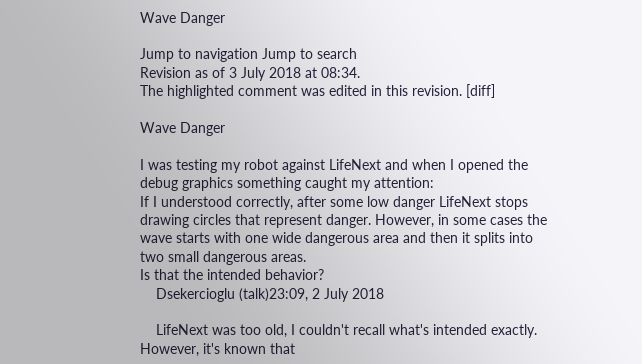Wave Danger

Jump to navigation Jump to search
Revision as of 3 July 2018 at 08:34.
The highlighted comment was edited in this revision. [diff]

Wave Danger

I was testing my robot against LifeNext and when I opened the debug graphics something caught my attention:
If I understood correctly, after some low danger LifeNext stops drawing circles that represent danger. However, in some cases the wave starts with one wide dangerous area and then it splits into two small dangerous areas.
Is that the intended behavior?
    Dsekercioglu (talk)23:09, 2 July 2018

    LifeNext was too old, I couldn't recall what's intended exactly. However, it's known that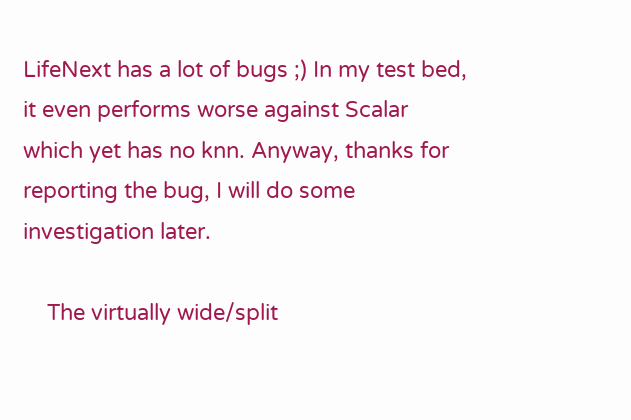LifeNext has a lot of bugs ;) In my test bed, it even performs worse against Scalar which yet has no knn. Anyway, thanks for reporting the bug, I will do some investigation later.

    The virtually wide/split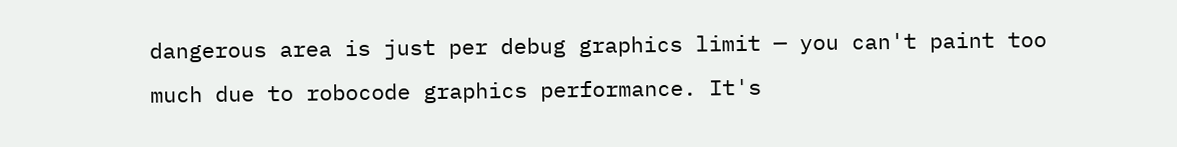dangerous area is just per debug graphics limit — you can't paint too much due to robocode graphics performance. It's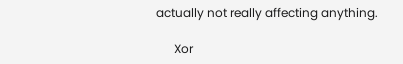actually not really affecting anything.

      Xor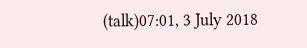(talk)07:01, 3 July 2018